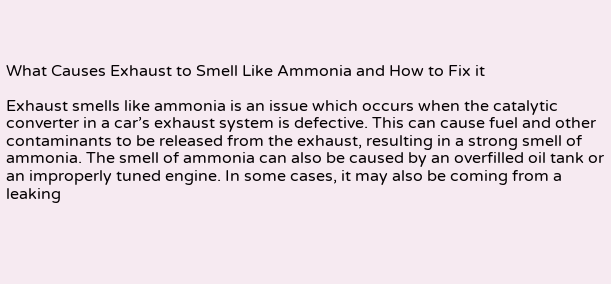What Causes Exhaust to Smell Like Ammonia and How to Fix it

Exhaust smells like ammonia is an issue which occurs when the catalytic converter in a car’s exhaust system is defective. This can cause fuel and other contaminants to be released from the exhaust, resulting in a strong smell of ammonia. The smell of ammonia can also be caused by an overfilled oil tank or an improperly tuned engine. In some cases, it may also be coming from a leaking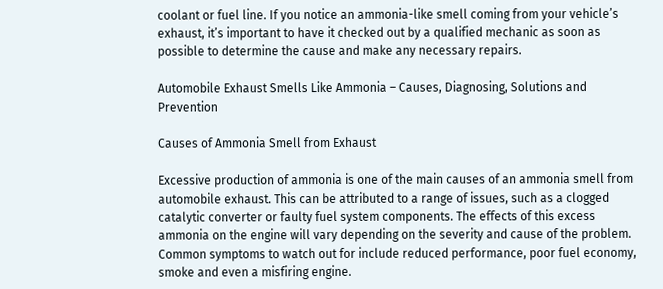coolant or fuel line. If you notice an ammonia-like smell coming from your vehicle’s exhaust, it’s important to have it checked out by a qualified mechanic as soon as possible to determine the cause and make any necessary repairs.

Automobile Exhaust Smells Like Ammonia – Causes, Diagnosing, Solutions and Prevention

Causes of Ammonia Smell from Exhaust

Excessive production of ammonia is one of the main causes of an ammonia smell from automobile exhaust. This can be attributed to a range of issues, such as a clogged catalytic converter or faulty fuel system components. The effects of this excess ammonia on the engine will vary depending on the severity and cause of the problem. Common symptoms to watch out for include reduced performance, poor fuel economy, smoke and even a misfiring engine.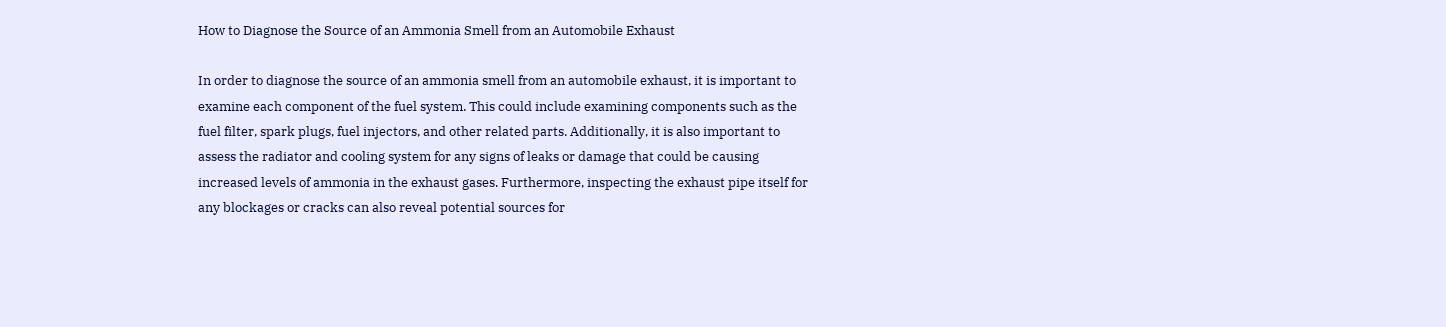How to Diagnose the Source of an Ammonia Smell from an Automobile Exhaust

In order to diagnose the source of an ammonia smell from an automobile exhaust, it is important to examine each component of the fuel system. This could include examining components such as the fuel filter, spark plugs, fuel injectors, and other related parts. Additionally, it is also important to assess the radiator and cooling system for any signs of leaks or damage that could be causing increased levels of ammonia in the exhaust gases. Furthermore, inspecting the exhaust pipe itself for any blockages or cracks can also reveal potential sources for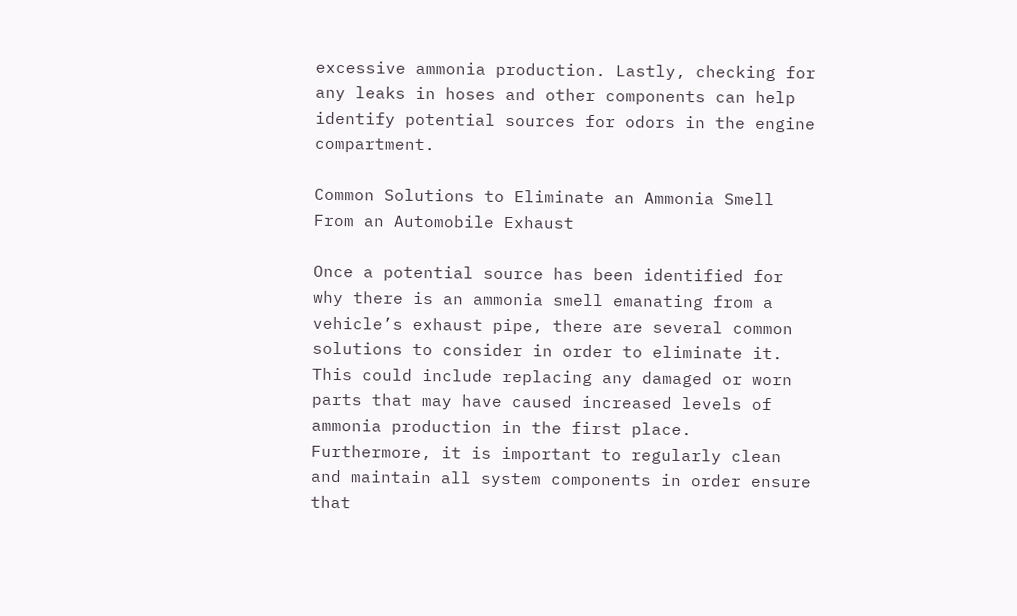excessive ammonia production. Lastly, checking for any leaks in hoses and other components can help identify potential sources for odors in the engine compartment.

Common Solutions to Eliminate an Ammonia Smell From an Automobile Exhaust

Once a potential source has been identified for why there is an ammonia smell emanating from a vehicle’s exhaust pipe, there are several common solutions to consider in order to eliminate it. This could include replacing any damaged or worn parts that may have caused increased levels of ammonia production in the first place. Furthermore, it is important to regularly clean and maintain all system components in order ensure that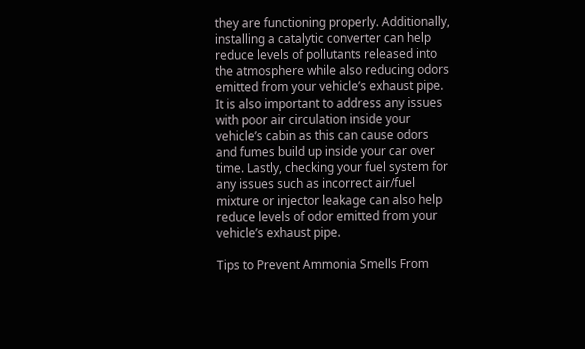they are functioning properly. Additionally, installing a catalytic converter can help reduce levels of pollutants released into the atmosphere while also reducing odors emitted from your vehicle’s exhaust pipe. It is also important to address any issues with poor air circulation inside your vehicle’s cabin as this can cause odors and fumes build up inside your car over time. Lastly, checking your fuel system for any issues such as incorrect air/fuel mixture or injector leakage can also help reduce levels of odor emitted from your vehicle’s exhaust pipe.

Tips to Prevent Ammonia Smells From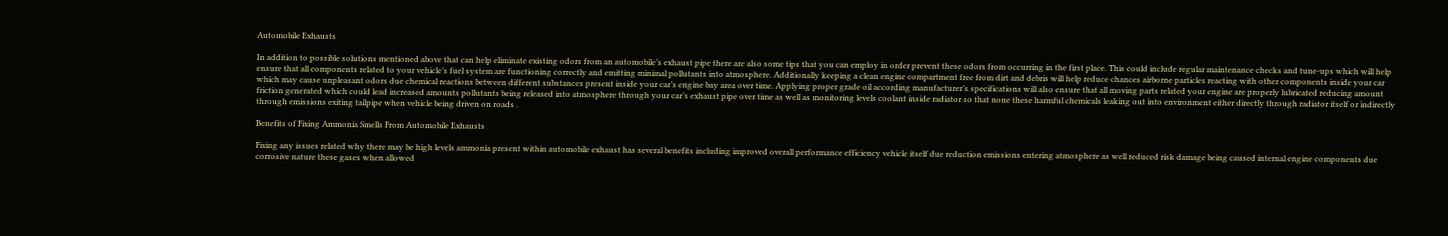Automobile Exhausts

In addition to possible solutions mentioned above that can help eliminate existing odors from an automobile’s exhaust pipe there are also some tips that you can employ in order prevent these odors from occurring in the first place. This could include regular maintenance checks and tune-ups which will help ensure that all components related to your vehicle’s fuel system are functioning correctly and emitting minimal pollutants into atmosphere. Additionally keeping a clean engine compartment free from dirt and debris will help reduce chances airborne particles reacting with other components inside your car which may cause unpleasant odors due chemical reactions between different substances present inside your car’s engine bay area over time. Applying proper grade oil according manufacturer’s specifications will also ensure that all moving parts related your engine are properly lubricated reducing amount friction generated which could lead increased amounts pollutants being released into atmosphere through your car’s exhaust pipe over time as well as monitoring levels coolant inside radiator so that none these harmful chemicals leaking out into environment either directly through radiator itself or indirectly through emissions exiting tailpipe when vehicle being driven on roads .

Benefits of Fixing Ammonia Smells From Automobile Exhausts

Fixing any issues related why there may be high levels ammonia present within automobile exhaust has several benefits including improved overall performance efficiency vehicle itself due reduction emissions entering atmosphere as well reduced risk damage being caused internal engine components due corrosive nature these gases when allowed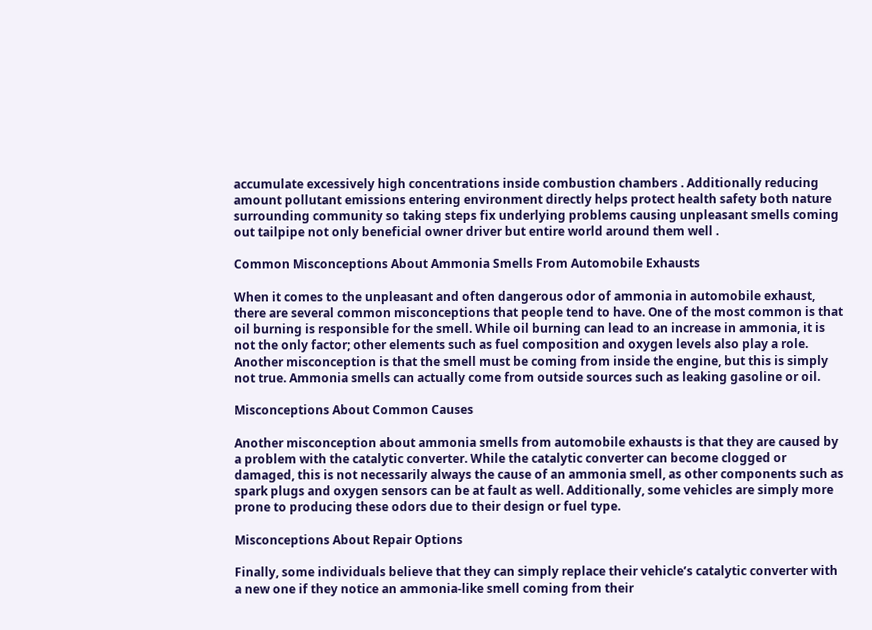accumulate excessively high concentrations inside combustion chambers . Additionally reducing amount pollutant emissions entering environment directly helps protect health safety both nature surrounding community so taking steps fix underlying problems causing unpleasant smells coming out tailpipe not only beneficial owner driver but entire world around them well .

Common Misconceptions About Ammonia Smells From Automobile Exhausts

When it comes to the unpleasant and often dangerous odor of ammonia in automobile exhaust, there are several common misconceptions that people tend to have. One of the most common is that oil burning is responsible for the smell. While oil burning can lead to an increase in ammonia, it is not the only factor; other elements such as fuel composition and oxygen levels also play a role. Another misconception is that the smell must be coming from inside the engine, but this is simply not true. Ammonia smells can actually come from outside sources such as leaking gasoline or oil.

Misconceptions About Common Causes

Another misconception about ammonia smells from automobile exhausts is that they are caused by a problem with the catalytic converter. While the catalytic converter can become clogged or damaged, this is not necessarily always the cause of an ammonia smell, as other components such as spark plugs and oxygen sensors can be at fault as well. Additionally, some vehicles are simply more prone to producing these odors due to their design or fuel type.

Misconceptions About Repair Options

Finally, some individuals believe that they can simply replace their vehicle’s catalytic converter with a new one if they notice an ammonia-like smell coming from their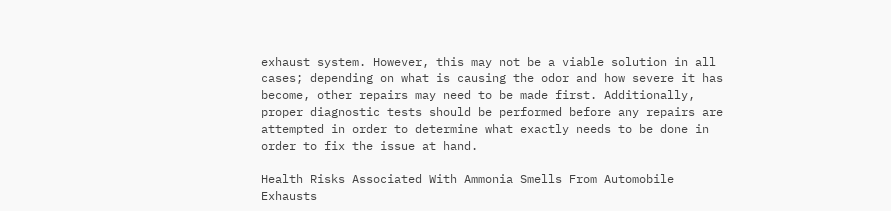exhaust system. However, this may not be a viable solution in all cases; depending on what is causing the odor and how severe it has become, other repairs may need to be made first. Additionally, proper diagnostic tests should be performed before any repairs are attempted in order to determine what exactly needs to be done in order to fix the issue at hand.

Health Risks Associated With Ammonia Smells From Automobile Exhausts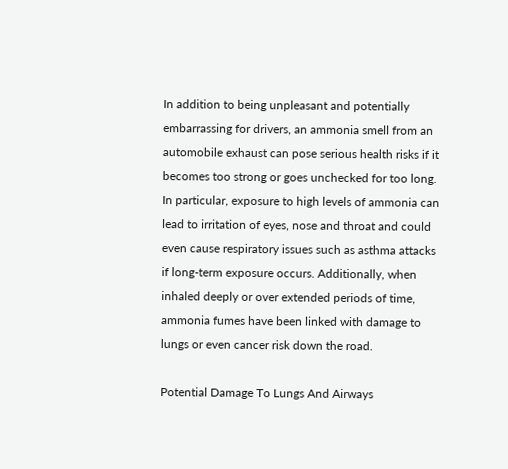In addition to being unpleasant and potentially embarrassing for drivers, an ammonia smell from an automobile exhaust can pose serious health risks if it becomes too strong or goes unchecked for too long. In particular, exposure to high levels of ammonia can lead to irritation of eyes, nose and throat and could even cause respiratory issues such as asthma attacks if long-term exposure occurs. Additionally, when inhaled deeply or over extended periods of time, ammonia fumes have been linked with damage to lungs or even cancer risk down the road.

Potential Damage To Lungs And Airways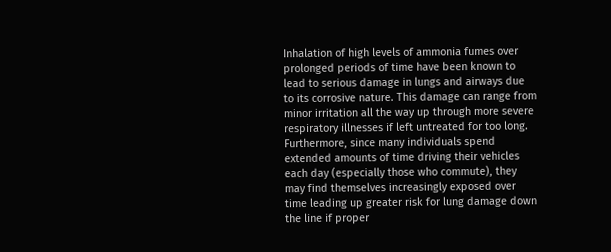Inhalation of high levels of ammonia fumes over prolonged periods of time have been known to lead to serious damage in lungs and airways due to its corrosive nature. This damage can range from minor irritation all the way up through more severe respiratory illnesses if left untreated for too long. Furthermore, since many individuals spend extended amounts of time driving their vehicles each day (especially those who commute), they may find themselves increasingly exposed over time leading up greater risk for lung damage down the line if proper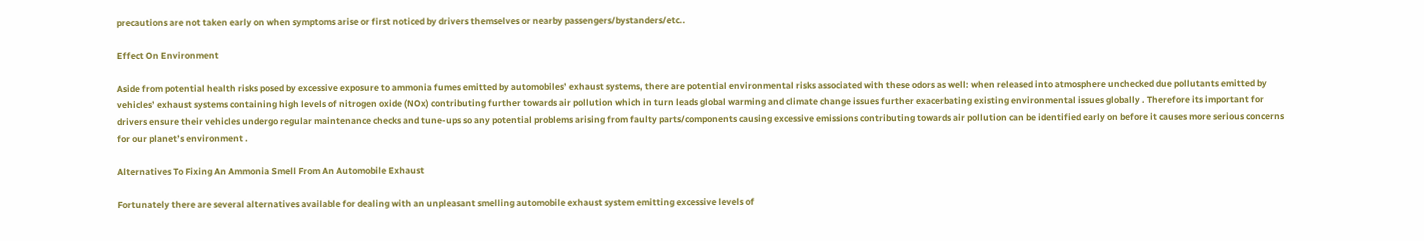precautions are not taken early on when symptoms arise or first noticed by drivers themselves or nearby passengers/bystanders/etc..

Effect On Environment

Aside from potential health risks posed by excessive exposure to ammonia fumes emitted by automobiles’ exhaust systems, there are potential environmental risks associated with these odors as well: when released into atmosphere unchecked due pollutants emitted by vehicles’ exhaust systems containing high levels of nitrogen oxide (NOx) contributing further towards air pollution which in turn leads global warming and climate change issues further exacerbating existing environmental issues globally . Therefore its important for drivers ensure their vehicles undergo regular maintenance checks and tune-ups so any potential problems arising from faulty parts/components causing excessive emissions contributing towards air pollution can be identified early on before it causes more serious concerns for our planet’s environment .

Alternatives To Fixing An Ammonia Smell From An Automobile Exhaust

Fortunately there are several alternatives available for dealing with an unpleasant smelling automobile exhaust system emitting excessive levels of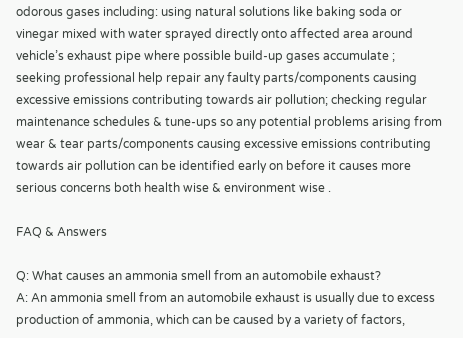odorous gases including: using natural solutions like baking soda or vinegar mixed with water sprayed directly onto affected area around vehicle’s exhaust pipe where possible build-up gases accumulate ; seeking professional help repair any faulty parts/components causing excessive emissions contributing towards air pollution; checking regular maintenance schedules & tune-ups so any potential problems arising from wear & tear parts/components causing excessive emissions contributing towards air pollution can be identified early on before it causes more serious concerns both health wise & environment wise .

FAQ & Answers

Q: What causes an ammonia smell from an automobile exhaust?
A: An ammonia smell from an automobile exhaust is usually due to excess production of ammonia, which can be caused by a variety of factors,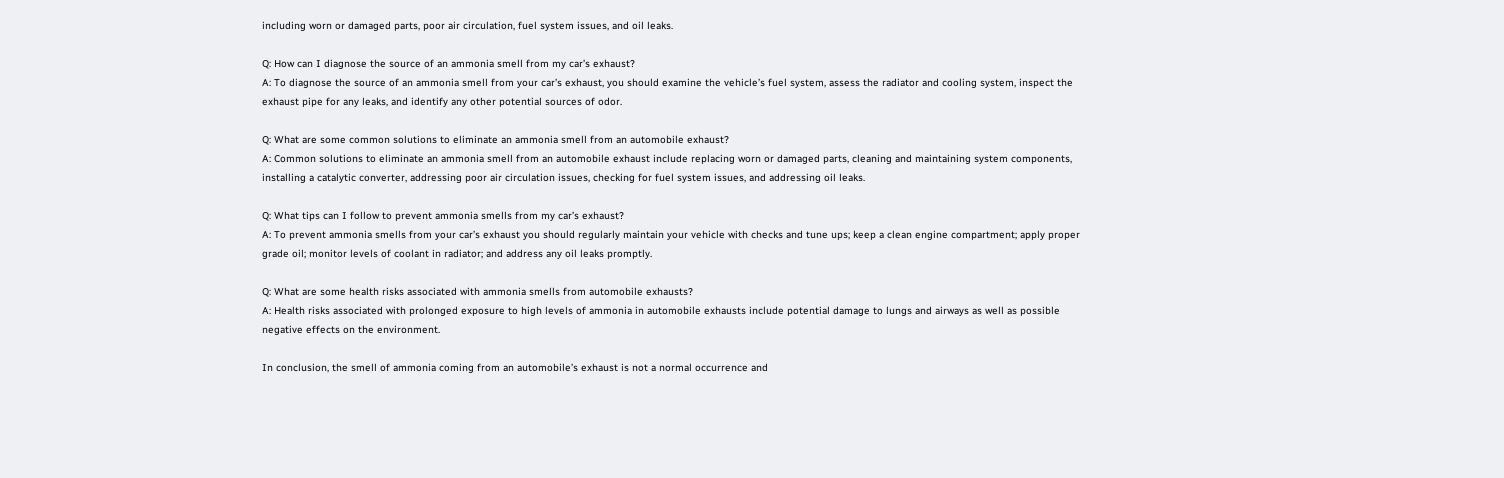including worn or damaged parts, poor air circulation, fuel system issues, and oil leaks.

Q: How can I diagnose the source of an ammonia smell from my car’s exhaust?
A: To diagnose the source of an ammonia smell from your car’s exhaust, you should examine the vehicle’s fuel system, assess the radiator and cooling system, inspect the exhaust pipe for any leaks, and identify any other potential sources of odor.

Q: What are some common solutions to eliminate an ammonia smell from an automobile exhaust?
A: Common solutions to eliminate an ammonia smell from an automobile exhaust include replacing worn or damaged parts, cleaning and maintaining system components, installing a catalytic converter, addressing poor air circulation issues, checking for fuel system issues, and addressing oil leaks.

Q: What tips can I follow to prevent ammonia smells from my car’s exhaust?
A: To prevent ammonia smells from your car’s exhaust you should regularly maintain your vehicle with checks and tune ups; keep a clean engine compartment; apply proper grade oil; monitor levels of coolant in radiator; and address any oil leaks promptly.

Q: What are some health risks associated with ammonia smells from automobile exhausts?
A: Health risks associated with prolonged exposure to high levels of ammonia in automobile exhausts include potential damage to lungs and airways as well as possible negative effects on the environment.

In conclusion, the smell of ammonia coming from an automobile’s exhaust is not a normal occurrence and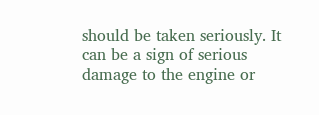should be taken seriously. It can be a sign of serious damage to the engine or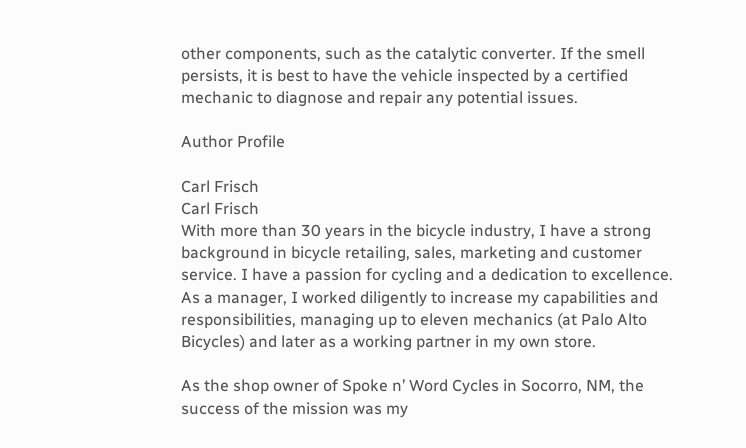other components, such as the catalytic converter. If the smell persists, it is best to have the vehicle inspected by a certified mechanic to diagnose and repair any potential issues.

Author Profile

Carl Frisch
Carl Frisch
With more than 30 years in the bicycle industry, I have a strong background in bicycle retailing, sales, marketing and customer service. I have a passion for cycling and a dedication to excellence. As a manager, I worked diligently to increase my capabilities and responsibilities, managing up to eleven mechanics (at Palo Alto Bicycles) and later as a working partner in my own store.

As the shop owner of Spoke n’ Word Cycles in Socorro, NM, the success of the mission was my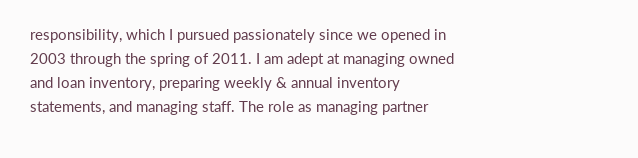responsibility, which I pursued passionately since we opened in 2003 through the spring of 2011. I am adept at managing owned and loan inventory, preparing weekly & annual inventory statements, and managing staff. The role as managing partner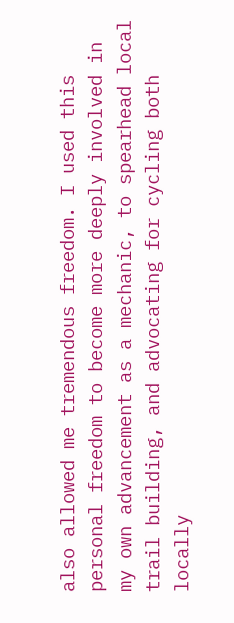also allowed me tremendous freedom. I used this personal freedom to become more deeply involved in my own advancement as a mechanic, to spearhead local trail building, and advocating for cycling both locally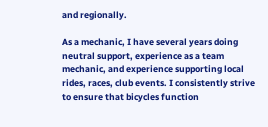and regionally.

As a mechanic, I have several years doing neutral support, experience as a team mechanic, and experience supporting local rides, races, club events. I consistently strive to ensure that bicycles function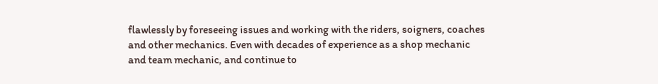flawlessly by foreseeing issues and working with the riders, soigners, coaches and other mechanics. Even with decades of experience as a shop mechanic and team mechanic, and continue to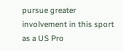pursue greater involvement in this sport as a US Pro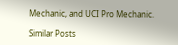Mechanic, and UCI Pro Mechanic.

Similar Posts